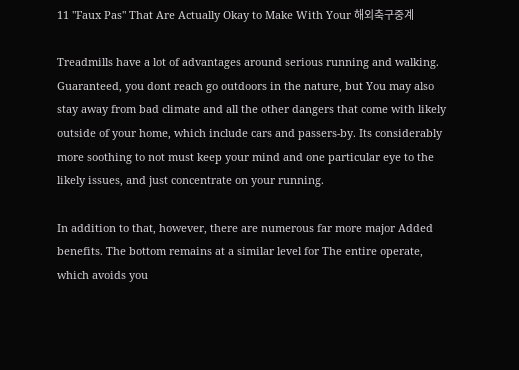11 "Faux Pas" That Are Actually Okay to Make With Your 해외축구중계

Treadmills have a lot of advantages around serious running and walking. Guaranteed, you dont reach go outdoors in the nature, but You may also stay away from bad climate and all the other dangers that come with likely outside of your home, which include cars and passers-by. Its considerably more soothing to not must keep your mind and one particular eye to the likely issues, and just concentrate on your running.

In addition to that, however, there are numerous far more major Added benefits. The bottom remains at a similar level for The entire operate, which avoids you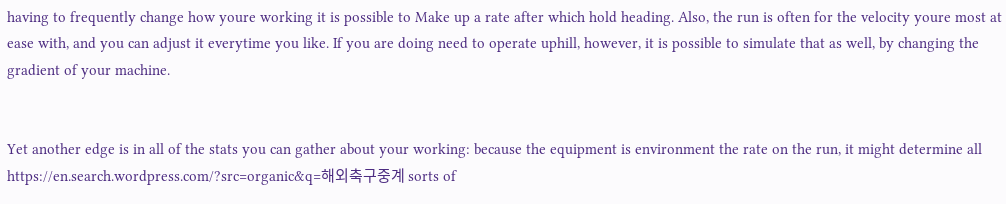having to frequently change how youre working it is possible to Make up a rate after which hold heading. Also, the run is often for the velocity youre most at ease with, and you can adjust it everytime you like. If you are doing need to operate uphill, however, it is possible to simulate that as well, by changing the gradient of your machine.


Yet another edge is in all of the stats you can gather about your working: because the equipment is environment the rate on the run, it might determine all https://en.search.wordpress.com/?src=organic&q=해외축구중계 sorts of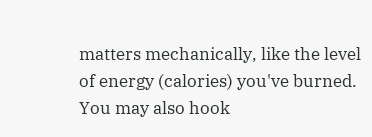matters mechanically, like the level of energy (calories) you've burned. You may also hook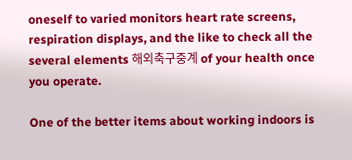oneself to varied monitors heart rate screens, respiration displays, and the like to check all the several elements 해외축구중계 of your health once you operate.

One of the better items about working indoors is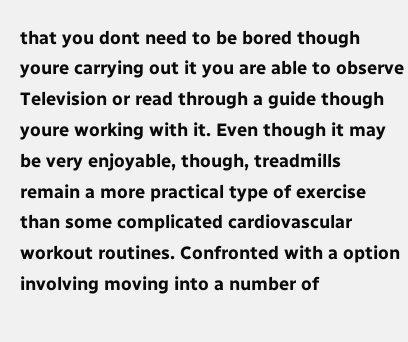that you dont need to be bored though youre carrying out it you are able to observe Television or read through a guide though youre working with it. Even though it may be very enjoyable, though, treadmills remain a more practical type of exercise than some complicated cardiovascular workout routines. Confronted with a option involving moving into a number of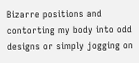Bizarre positions and contorting my body into odd designs or simply jogging on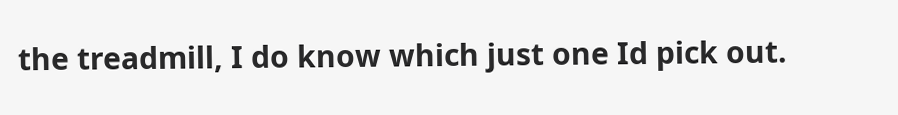the treadmill, I do know which just one Id pick out.